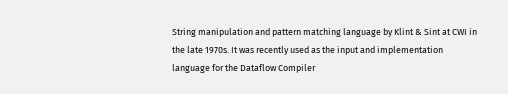String manipulation and pattern matching language by Klint & Sint at CWI in the late 1970s. It was recently used as the input and implementation language for the Dataflow Compiler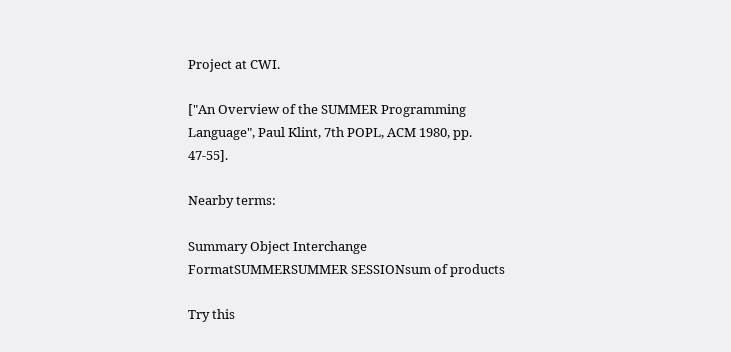Project at CWI.

["An Overview of the SUMMER Programming Language", Paul Klint, 7th POPL, ACM 1980, pp. 47-55].

Nearby terms:

Summary Object Interchange FormatSUMMERSUMMER SESSIONsum of products

Try this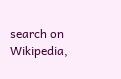search on Wikipedia,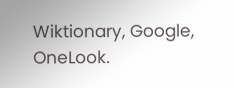Wiktionary, Google, OneLook.